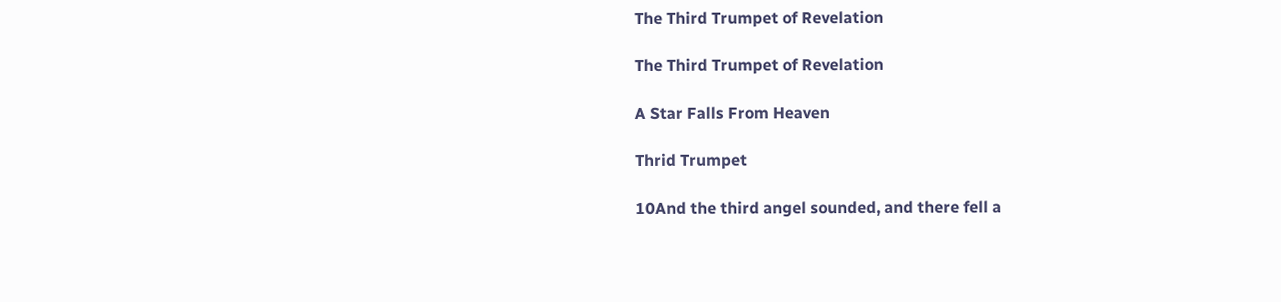The Third Trumpet of Revelation

The Third Trumpet of Revelation

A Star Falls From Heaven

Thrid Trumpet

10And the third angel sounded, and there fell a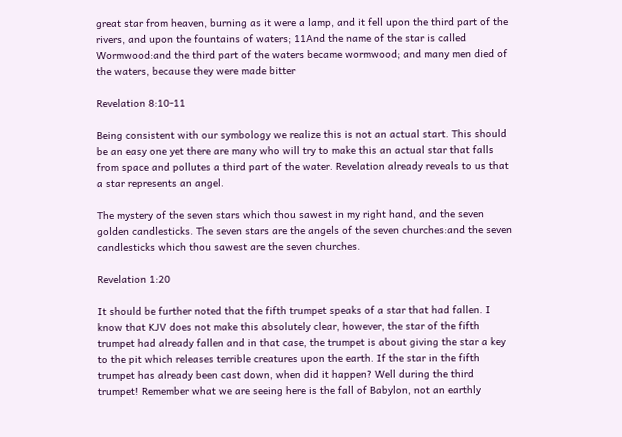great star from heaven, burning as it were a lamp, and it fell upon the third part of the rivers, and upon the fountains of waters; 11And the name of the star is called Wormwood:and the third part of the waters became wormwood; and many men died of the waters, because they were made bitter

Revelation 8:10-11

Being consistent with our symbology we realize this is not an actual start. This should be an easy one yet there are many who will try to make this an actual star that falls from space and pollutes a third part of the water. Revelation already reveals to us that a star represents an angel.

The mystery of the seven stars which thou sawest in my right hand, and the seven golden candlesticks. The seven stars are the angels of the seven churches:and the seven candlesticks which thou sawest are the seven churches.

Revelation 1:20

It should be further noted that the fifth trumpet speaks of a star that had fallen. I know that KJV does not make this absolutely clear, however, the star of the fifth trumpet had already fallen and in that case, the trumpet is about giving the star a key to the pit which releases terrible creatures upon the earth. If the star in the fifth trumpet has already been cast down, when did it happen? Well during the third trumpet! Remember what we are seeing here is the fall of Babylon, not an earthly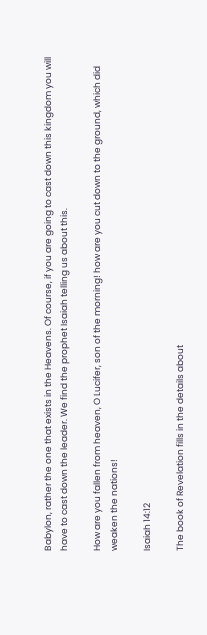Babylon, rather the one that exists in the Heavens. Of course, if you are going to cast down this kingdom you will have to cast down the leader. We find the prophet Isaiah telling us about this.

How are you fallen from heaven, O Lucifer, son of the morning! how are you cut down to the ground, which did weaken the nations!

Isaiah 14:12

The book of Revelation fills in the details about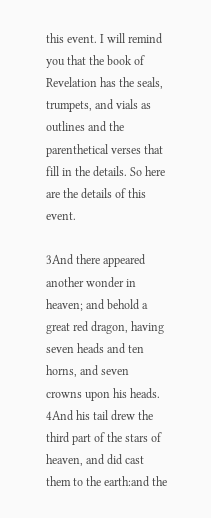this event. I will remind you that the book of Revelation has the seals, trumpets, and vials as outlines and the parenthetical verses that fill in the details. So here are the details of this event.

3And there appeared another wonder in heaven; and behold a great red dragon, having seven heads and ten horns, and seven crowns upon his heads. 4And his tail drew the third part of the stars of heaven, and did cast them to the earth:and the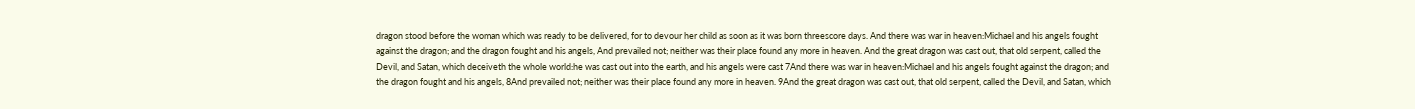dragon stood before the woman which was ready to be delivered, for to devour her child as soon as it was born threescore days. And there was war in heaven:Michael and his angels fought against the dragon; and the dragon fought and his angels, And prevailed not; neither was their place found any more in heaven. And the great dragon was cast out, that old serpent, called the Devil, and Satan, which deceiveth the whole world:he was cast out into the earth, and his angels were cast 7And there was war in heaven:Michael and his angels fought against the dragon; and the dragon fought and his angels, 8And prevailed not; neither was their place found any more in heaven. 9And the great dragon was cast out, that old serpent, called the Devil, and Satan, which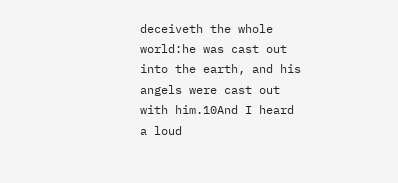deceiveth the whole world:he was cast out into the earth, and his angels were cast out with him.10And I heard a loud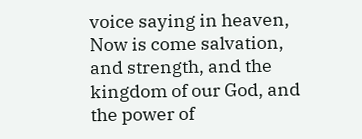voice saying in heaven, Now is come salvation, and strength, and the kingdom of our God, and the power of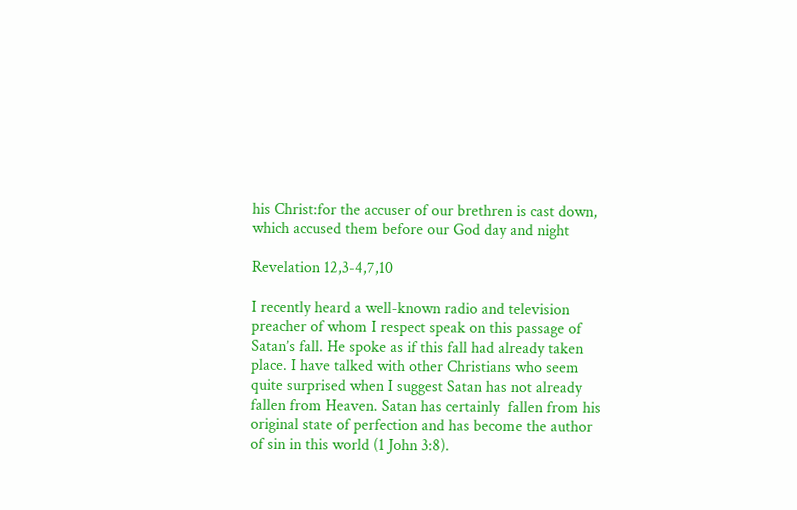his Christ:for the accuser of our brethren is cast down, which accused them before our God day and night

Revelation 12,3-4,7,10

I recently heard a well-known radio and television preacher of whom I respect speak on this passage of Satan’s fall. He spoke as if this fall had already taken place. I have talked with other Christians who seem quite surprised when I suggest Satan has not already fallen from Heaven. Satan has certainly  fallen from his original state of perfection and has become the author of sin in this world (1 John 3:8).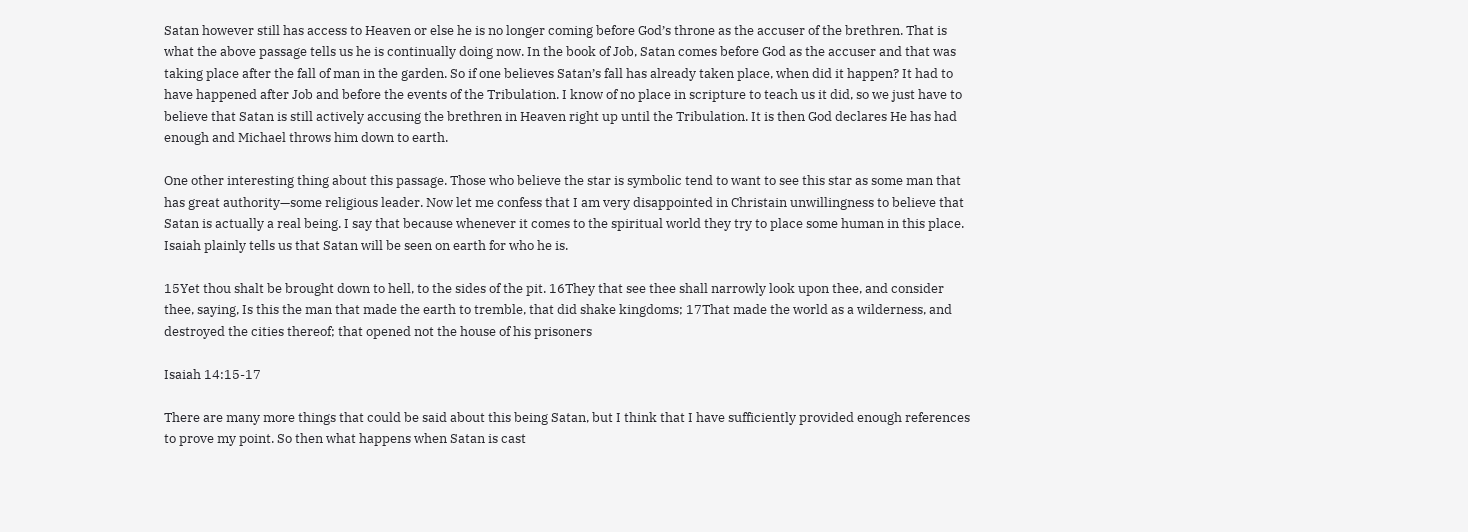Satan however still has access to Heaven or else he is no longer coming before God’s throne as the accuser of the brethren. That is what the above passage tells us he is continually doing now. In the book of Job, Satan comes before God as the accuser and that was taking place after the fall of man in the garden. So if one believes Satan’s fall has already taken place, when did it happen? It had to have happened after Job and before the events of the Tribulation. I know of no place in scripture to teach us it did, so we just have to believe that Satan is still actively accusing the brethren in Heaven right up until the Tribulation. It is then God declares He has had enough and Michael throws him down to earth.

One other interesting thing about this passage. Those who believe the star is symbolic tend to want to see this star as some man that has great authority—some religious leader. Now let me confess that I am very disappointed in Christain unwillingness to believe that Satan is actually a real being. I say that because whenever it comes to the spiritual world they try to place some human in this place. Isaiah plainly tells us that Satan will be seen on earth for who he is.

15Yet thou shalt be brought down to hell, to the sides of the pit. 16They that see thee shall narrowly look upon thee, and consider thee, saying, Is this the man that made the earth to tremble, that did shake kingdoms; 17That made the world as a wilderness, and destroyed the cities thereof; that opened not the house of his prisoners

Isaiah 14:15-17

There are many more things that could be said about this being Satan, but I think that I have sufficiently provided enough references to prove my point. So then what happens when Satan is cast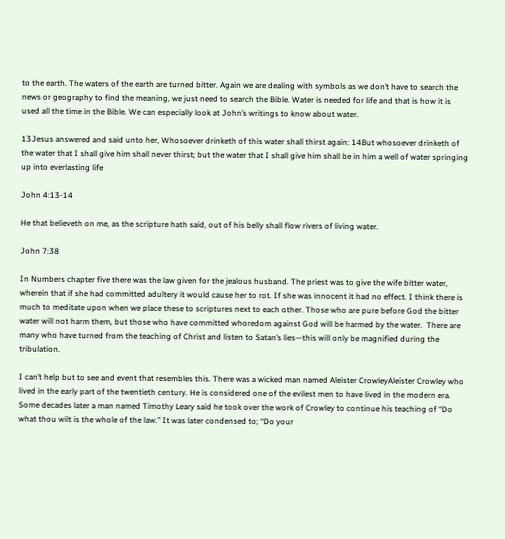to the earth. The waters of the earth are turned bitter. Again we are dealing with symbols as we don’t have to search the news or geography to find the meaning, we just need to search the Bible. Water is needed for life and that is how it is used all the time in the Bible. We can especially look at John’s writings to know about water.

13Jesus answered and said unto her, Whosoever drinketh of this water shall thirst again: 14But whosoever drinketh of the water that I shall give him shall never thirst; but the water that I shall give him shall be in him a well of water springing up into everlasting life

John 4:13-14

He that believeth on me, as the scripture hath said, out of his belly shall flow rivers of living water.

John 7:38

In Numbers chapter five there was the law given for the jealous husband. The priest was to give the wife bitter water, wherein that if she had committed adultery it would cause her to rot. If she was innocent it had no effect. I think there is much to meditate upon when we place these to scriptures next to each other. Those who are pure before God the bitter water will not harm them, but those who have committed whoredom against God will be harmed by the water.  There are many who have turned from the teaching of Christ and listen to Satan’s lies—this will only be magnified during the tribulation.

I can’t help but to see and event that resembles this. There was a wicked man named Aleister CrowleyAleister Crowley who lived in the early part of the twentieth century. He is considered one of the evilest men to have lived in the modern era. Some decades later a man named Timothy Leary said he took over the work of Crowley to continue his teaching of “Do what thou wilt is the whole of the law.” It was later condensed to; “Do your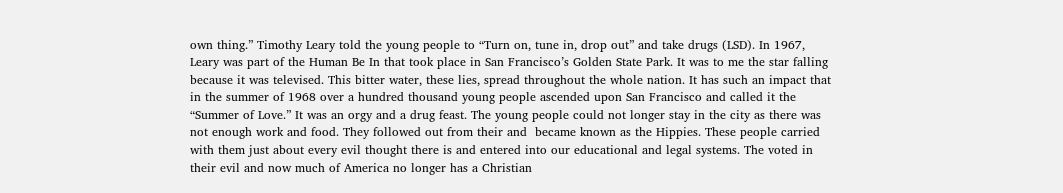own thing.” Timothy Leary told the young people to “Turn on, tune in, drop out” and take drugs (LSD). In 1967, Leary was part of the Human Be In that took place in San Francisco’s Golden State Park. It was to me the star falling because it was televised. This bitter water, these lies, spread throughout the whole nation. It has such an impact that in the summer of 1968 over a hundred thousand young people ascended upon San Francisco and called it the “Summer of Love.” It was an orgy and a drug feast. The young people could not longer stay in the city as there was not enough work and food. They followed out from their and  became known as the Hippies. These people carried with them just about every evil thought there is and entered into our educational and legal systems. The voted in their evil and now much of America no longer has a Christian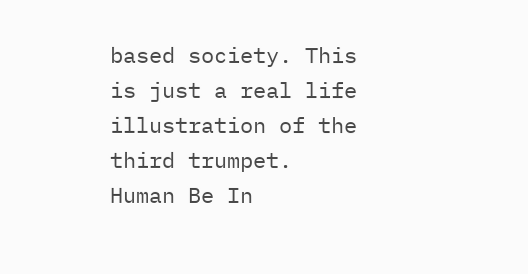based society. This is just a real life illustration of the third trumpet.
Human Be In